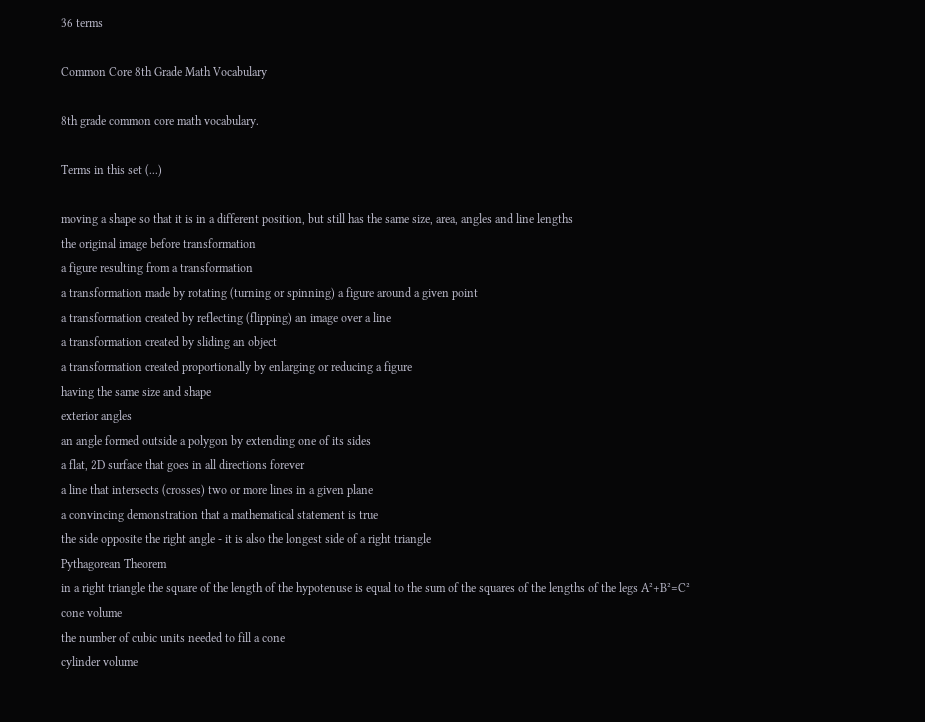36 terms

Common Core 8th Grade Math Vocabulary

8th grade common core math vocabulary.

Terms in this set (...)

moving a shape so that it is in a different position, but still has the same size, area, angles and line lengths
the original image before transformation
a figure resulting from a transformation
a transformation made by rotating (turning or spinning) a figure around a given point
a transformation created by reflecting (flipping) an image over a line
a transformation created by sliding an object
a transformation created proportionally by enlarging or reducing a figure
having the same size and shape
exterior angles
an angle formed outside a polygon by extending one of its sides
a flat, 2D surface that goes in all directions forever
a line that intersects (crosses) two or more lines in a given plane
a convincing demonstration that a mathematical statement is true
the side opposite the right angle - it is also the longest side of a right triangle
Pythagorean Theorem
in a right triangle the square of the length of the hypotenuse is equal to the sum of the squares of the lengths of the legs A²+B²=C²
cone volume
the number of cubic units needed to fill a cone
cylinder volume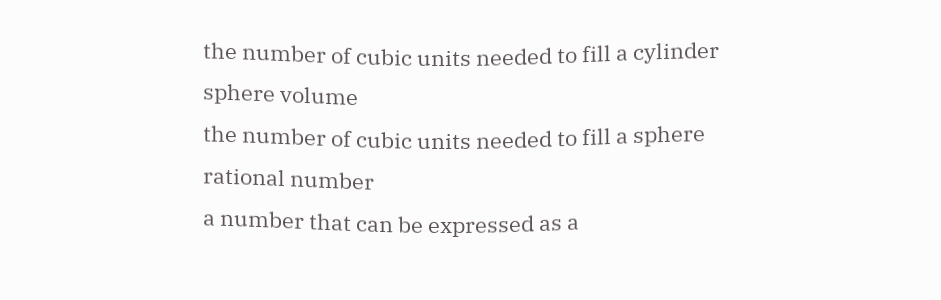the number of cubic units needed to fill a cylinder
sphere volume
the number of cubic units needed to fill a sphere
rational number
a number that can be expressed as a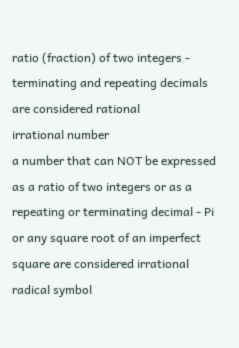ratio (fraction) of two integers - terminating and repeating decimals are considered rational
irrational number
a number that can NOT be expressed as a ratio of two integers or as a repeating or terminating decimal - Pi or any square root of an imperfect square are considered irrational
radical symbol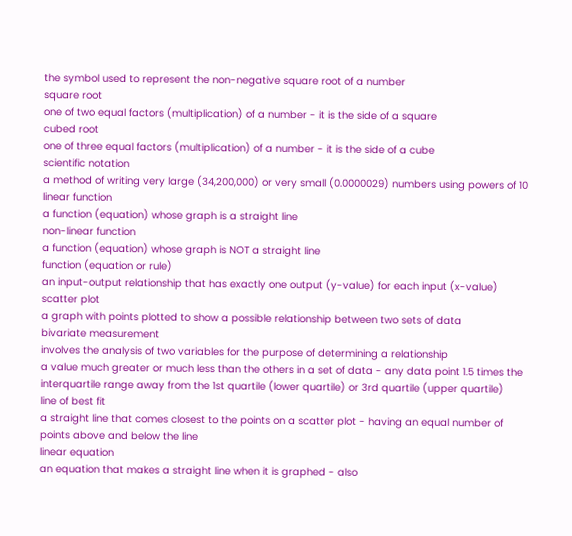the symbol used to represent the non-negative square root of a number
square root
one of two equal factors (multiplication) of a number - it is the side of a square
cubed root
one of three equal factors (multiplication) of a number - it is the side of a cube
scientific notation
a method of writing very large (34,200,000) or very small (0.0000029) numbers using powers of 10
linear function
a function (equation) whose graph is a straight line
non-linear function
a function (equation) whose graph is NOT a straight line
function (equation or rule)
an input-output relationship that has exactly one output (y-value) for each input (x-value)
scatter plot
a graph with points plotted to show a possible relationship between two sets of data
bivariate measurement
involves the analysis of two variables for the purpose of determining a relationship
a value much greater or much less than the others in a set of data - any data point 1.5 times the interquartile range away from the 1st quartile (lower quartile) or 3rd quartile (upper quartile)
line of best fit
a straight line that comes closest to the points on a scatter plot - having an equal number of points above and below the line
linear equation
an equation that makes a straight line when it is graphed - also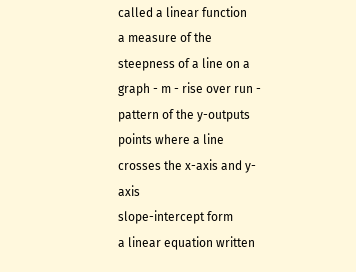called a linear function
a measure of the steepness of a line on a graph - m - rise over run - pattern of the y-outputs
points where a line crosses the x-axis and y-axis
slope-intercept form
a linear equation written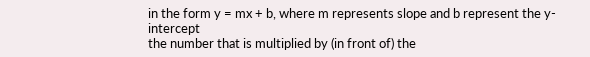in the form y = mx + b, where m represents slope and b represent the y-intercept
the number that is multiplied by (in front of) the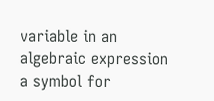variable in an algebraic expression
a symbol for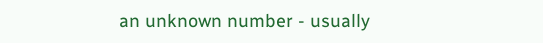an unknown number - usually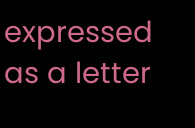expressed as a letter